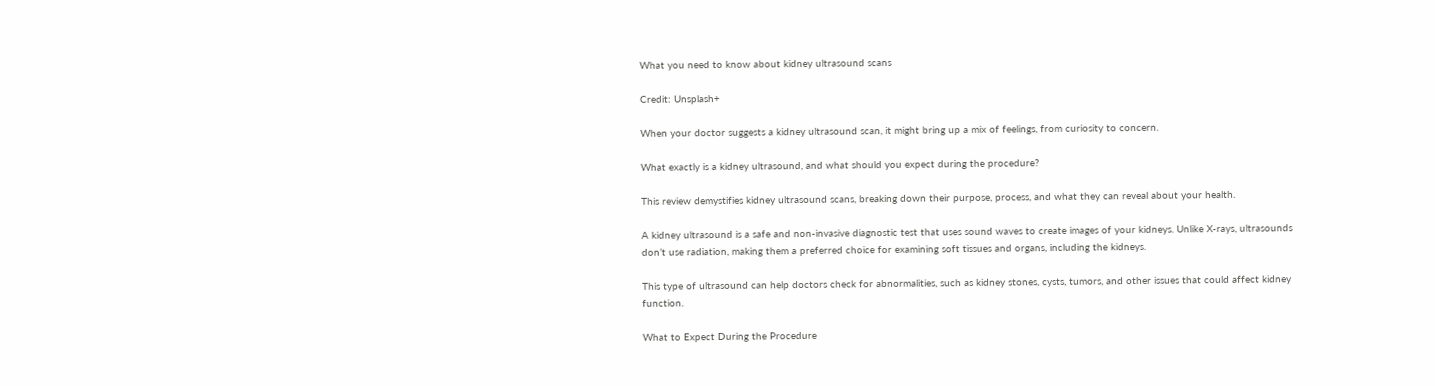What you need to know about kidney ultrasound scans

Credit: Unsplash+

When your doctor suggests a kidney ultrasound scan, it might bring up a mix of feelings, from curiosity to concern.

What exactly is a kidney ultrasound, and what should you expect during the procedure?

This review demystifies kidney ultrasound scans, breaking down their purpose, process, and what they can reveal about your health.

A kidney ultrasound is a safe and non-invasive diagnostic test that uses sound waves to create images of your kidneys. Unlike X-rays, ultrasounds don’t use radiation, making them a preferred choice for examining soft tissues and organs, including the kidneys.

This type of ultrasound can help doctors check for abnormalities, such as kidney stones, cysts, tumors, and other issues that could affect kidney function.

What to Expect During the Procedure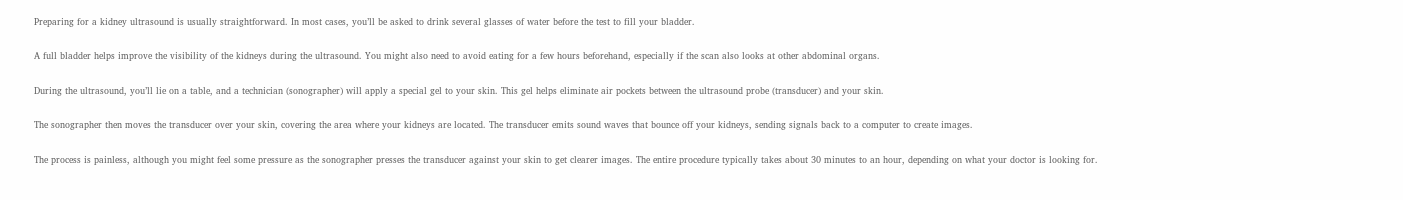Preparing for a kidney ultrasound is usually straightforward. In most cases, you’ll be asked to drink several glasses of water before the test to fill your bladder.

A full bladder helps improve the visibility of the kidneys during the ultrasound. You might also need to avoid eating for a few hours beforehand, especially if the scan also looks at other abdominal organs.

During the ultrasound, you’ll lie on a table, and a technician (sonographer) will apply a special gel to your skin. This gel helps eliminate air pockets between the ultrasound probe (transducer) and your skin.

The sonographer then moves the transducer over your skin, covering the area where your kidneys are located. The transducer emits sound waves that bounce off your kidneys, sending signals back to a computer to create images.

The process is painless, although you might feel some pressure as the sonographer presses the transducer against your skin to get clearer images. The entire procedure typically takes about 30 minutes to an hour, depending on what your doctor is looking for.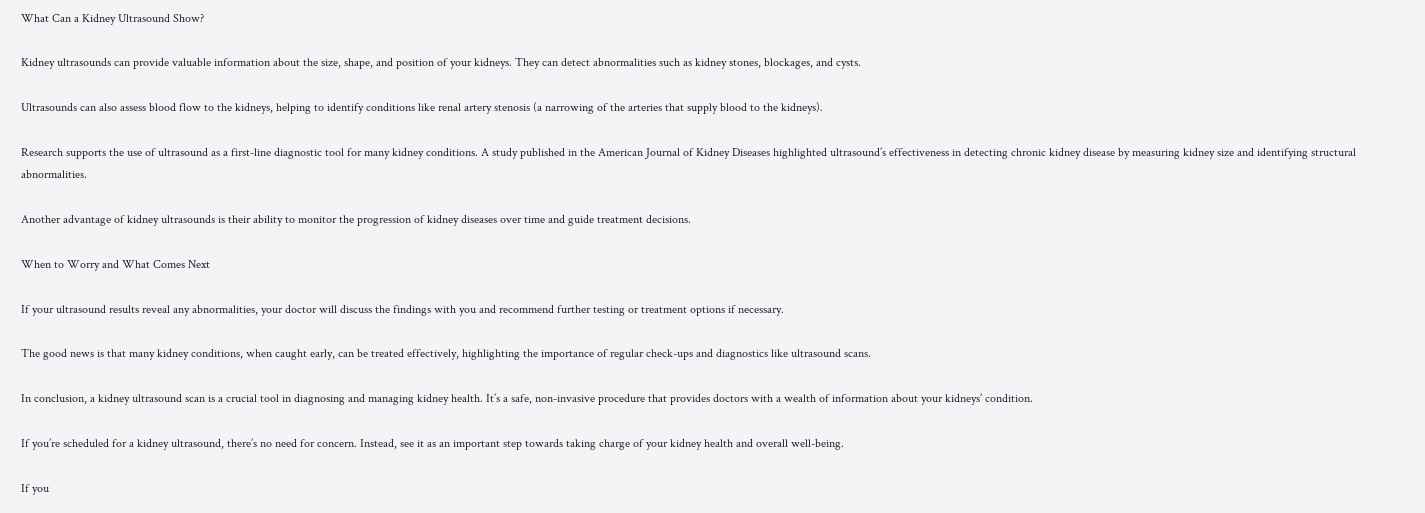What Can a Kidney Ultrasound Show?

Kidney ultrasounds can provide valuable information about the size, shape, and position of your kidneys. They can detect abnormalities such as kidney stones, blockages, and cysts.

Ultrasounds can also assess blood flow to the kidneys, helping to identify conditions like renal artery stenosis (a narrowing of the arteries that supply blood to the kidneys).

Research supports the use of ultrasound as a first-line diagnostic tool for many kidney conditions. A study published in the American Journal of Kidney Diseases highlighted ultrasound’s effectiveness in detecting chronic kidney disease by measuring kidney size and identifying structural abnormalities.

Another advantage of kidney ultrasounds is their ability to monitor the progression of kidney diseases over time and guide treatment decisions.

When to Worry and What Comes Next

If your ultrasound results reveal any abnormalities, your doctor will discuss the findings with you and recommend further testing or treatment options if necessary.

The good news is that many kidney conditions, when caught early, can be treated effectively, highlighting the importance of regular check-ups and diagnostics like ultrasound scans.

In conclusion, a kidney ultrasound scan is a crucial tool in diagnosing and managing kidney health. It’s a safe, non-invasive procedure that provides doctors with a wealth of information about your kidneys’ condition.

If you’re scheduled for a kidney ultrasound, there’s no need for concern. Instead, see it as an important step towards taking charge of your kidney health and overall well-being.

If you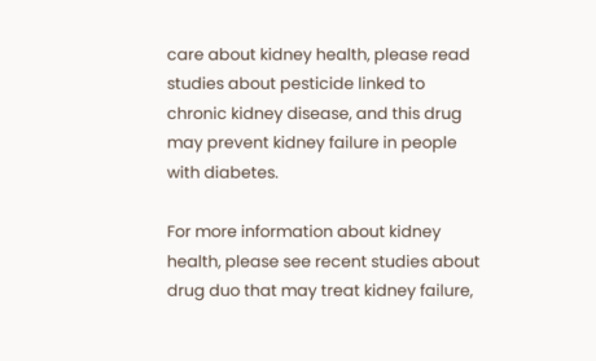care about kidney health, please read studies about pesticide linked to chronic kidney disease, and this drug may prevent kidney failure in people with diabetes.

For more information about kidney health, please see recent studies about drug duo that may treat kidney failure,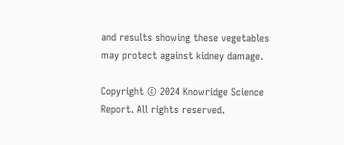and results showing these vegetables may protect against kidney damage.

Copyright © 2024 Knowridge Science Report. All rights reserved.